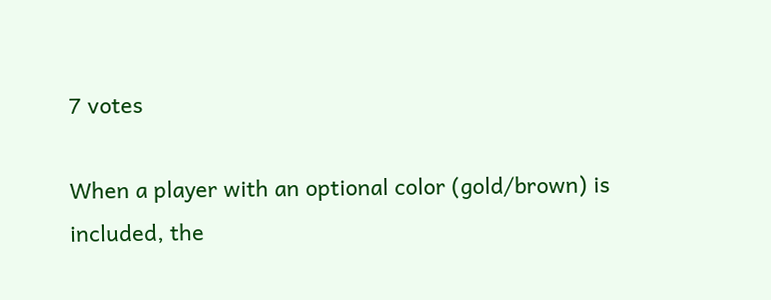7 votes

When a player with an optional color (gold/brown) is included, the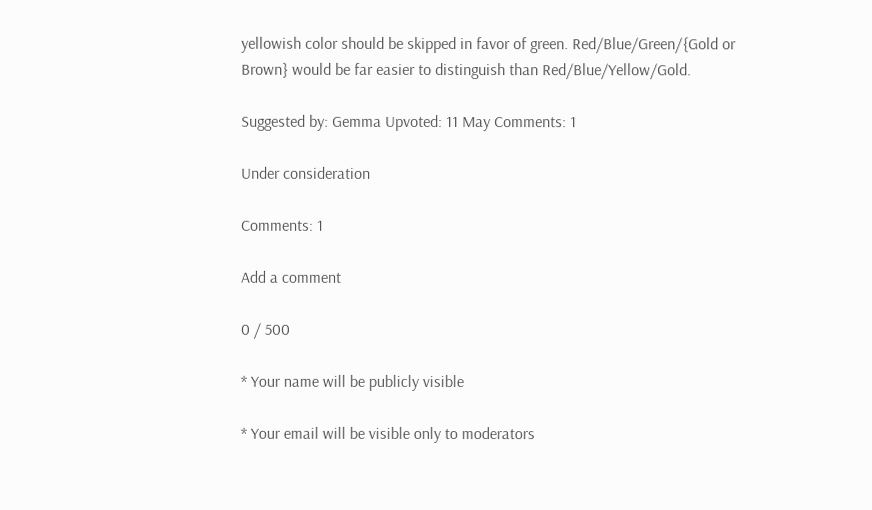yellowish color should be skipped in favor of green. Red/Blue/Green/{Gold or Brown} would be far easier to distinguish than Red/Blue/Yellow/Gold.

Suggested by: Gemma Upvoted: 11 May Comments: 1

Under consideration

Comments: 1

Add a comment

0 / 500

* Your name will be publicly visible

* Your email will be visible only to moderators